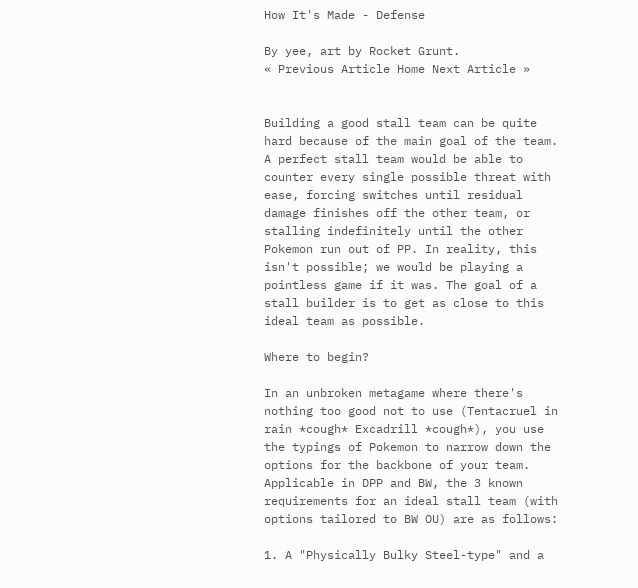How It's Made - Defense

By yee, art by Rocket Grunt.
« Previous Article Home Next Article »


Building a good stall team can be quite hard because of the main goal of the team. A perfect stall team would be able to counter every single possible threat with ease, forcing switches until residual damage finishes off the other team, or stalling indefinitely until the other Pokemon run out of PP. In reality, this isn't possible; we would be playing a pointless game if it was. The goal of a stall builder is to get as close to this ideal team as possible.

Where to begin?

In an unbroken metagame where there's nothing too good not to use (Tentacruel in rain *cough* Excadrill *cough*), you use the typings of Pokemon to narrow down the options for the backbone of your team. Applicable in DPP and BW, the 3 known requirements for an ideal stall team (with options tailored to BW OU) are as follows:

1. A "Physically Bulky Steel-type" and a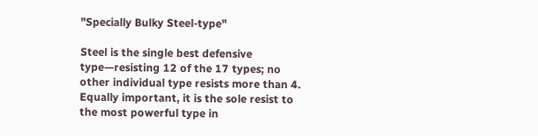"Specially Bulky Steel-type"

Steel is the single best defensive type—resisting 12 of the 17 types; no other individual type resists more than 4. Equally important, it is the sole resist to the most powerful type in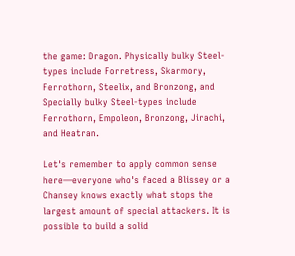the game: Dragon. Physically bulky Steel-types include Forretress, Skarmory, Ferrothorn, Steelix, and Bronzong, and Specially bulky Steel-types include Ferrothorn, Empoleon, Bronzong, Jirachi, and Heatran.

Let's remember to apply common sense here—everyone who's faced a Blissey or a Chansey knows exactly what stops the largest amount of special attackers. It is possible to build a solid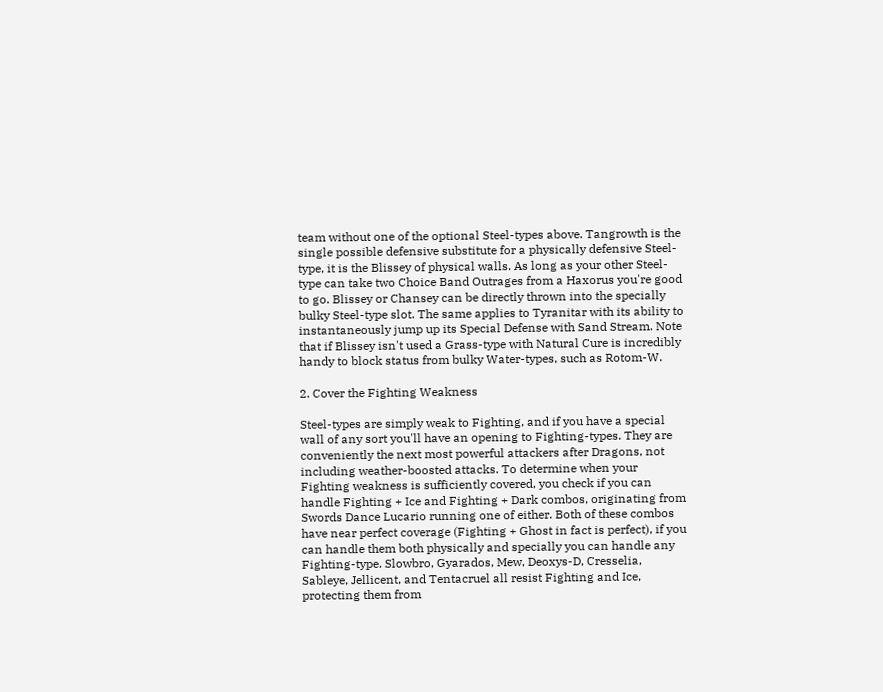team without one of the optional Steel-types above. Tangrowth is the single possible defensive substitute for a physically defensive Steel-type, it is the Blissey of physical walls. As long as your other Steel-type can take two Choice Band Outrages from a Haxorus you're good to go. Blissey or Chansey can be directly thrown into the specially bulky Steel-type slot. The same applies to Tyranitar with its ability to instantaneously jump up its Special Defense with Sand Stream. Note that if Blissey isn't used a Grass-type with Natural Cure is incredibly handy to block status from bulky Water-types, such as Rotom-W.

2. Cover the Fighting Weakness

Steel-types are simply weak to Fighting, and if you have a special wall of any sort you'll have an opening to Fighting-types. They are conveniently the next most powerful attackers after Dragons, not including weather-boosted attacks. To determine when your Fighting weakness is sufficiently covered, you check if you can handle Fighting + Ice and Fighting + Dark combos, originating from Swords Dance Lucario running one of either. Both of these combos have near perfect coverage (Fighting + Ghost in fact is perfect), if you can handle them both physically and specially you can handle any Fighting-type. Slowbro, Gyarados, Mew, Deoxys-D, Cresselia, Sableye, Jellicent, and Tentacruel all resist Fighting and Ice, protecting them from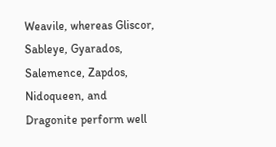Weavile, whereas Gliscor, Sableye, Gyarados, Salemence, Zapdos, Nidoqueen, and Dragonite perform well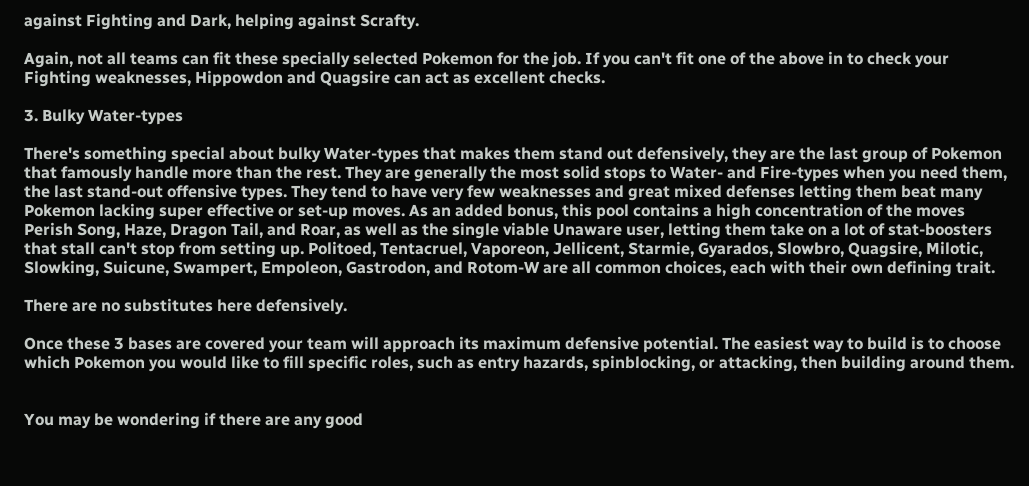against Fighting and Dark, helping against Scrafty.

Again, not all teams can fit these specially selected Pokemon for the job. If you can't fit one of the above in to check your Fighting weaknesses, Hippowdon and Quagsire can act as excellent checks.

3. Bulky Water-types

There's something special about bulky Water-types that makes them stand out defensively, they are the last group of Pokemon that famously handle more than the rest. They are generally the most solid stops to Water- and Fire-types when you need them, the last stand-out offensive types. They tend to have very few weaknesses and great mixed defenses letting them beat many Pokemon lacking super effective or set-up moves. As an added bonus, this pool contains a high concentration of the moves Perish Song, Haze, Dragon Tail, and Roar, as well as the single viable Unaware user, letting them take on a lot of stat-boosters that stall can't stop from setting up. Politoed, Tentacruel, Vaporeon, Jellicent, Starmie, Gyarados, Slowbro, Quagsire, Milotic, Slowking, Suicune, Swampert, Empoleon, Gastrodon, and Rotom-W are all common choices, each with their own defining trait.

There are no substitutes here defensively.

Once these 3 bases are covered your team will approach its maximum defensive potential. The easiest way to build is to choose which Pokemon you would like to fill specific roles, such as entry hazards, spinblocking, or attacking, then building around them.


You may be wondering if there are any good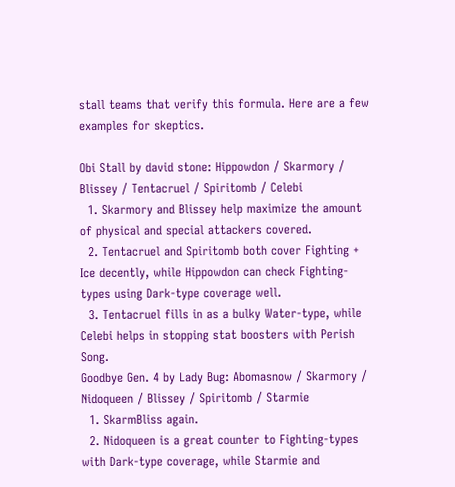stall teams that verify this formula. Here are a few examples for skeptics.

Obi Stall by david stone: Hippowdon / Skarmory / Blissey / Tentacruel / Spiritomb / Celebi
  1. Skarmory and Blissey help maximize the amount of physical and special attackers covered.
  2. Tentacruel and Spiritomb both cover Fighting + Ice decently, while Hippowdon can check Fighting-types using Dark-type coverage well.
  3. Tentacruel fills in as a bulky Water-type, while Celebi helps in stopping stat boosters with Perish Song.
Goodbye Gen. 4 by Lady Bug: Abomasnow / Skarmory / Nidoqueen / Blissey / Spiritomb / Starmie
  1. SkarmBliss again.
  2. Nidoqueen is a great counter to Fighting-types with Dark-type coverage, while Starmie and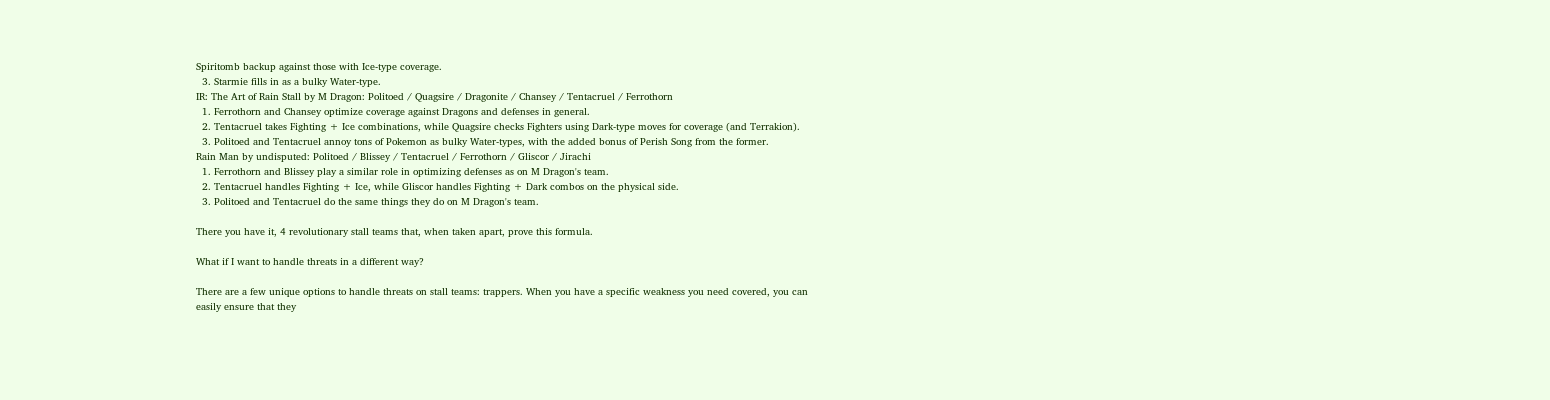Spiritomb backup against those with Ice-type coverage.
  3. Starmie fills in as a bulky Water-type.
IR: The Art of Rain Stall by M Dragon: Politoed / Quagsire / Dragonite / Chansey / Tentacruel / Ferrothorn
  1. Ferrothorn and Chansey optimize coverage against Dragons and defenses in general.
  2. Tentacruel takes Fighting + Ice combinations, while Quagsire checks Fighters using Dark-type moves for coverage (and Terrakion).
  3. Politoed and Tentacruel annoy tons of Pokemon as bulky Water-types, with the added bonus of Perish Song from the former.
Rain Man by undisputed: Politoed / Blissey / Tentacruel / Ferrothorn / Gliscor / Jirachi
  1. Ferrothorn and Blissey play a similar role in optimizing defenses as on M Dragon's team.
  2. Tentacruel handles Fighting + Ice, while Gliscor handles Fighting + Dark combos on the physical side.
  3. Politoed and Tentacruel do the same things they do on M Dragon's team.

There you have it, 4 revolutionary stall teams that, when taken apart, prove this formula.

What if I want to handle threats in a different way?

There are a few unique options to handle threats on stall teams: trappers. When you have a specific weakness you need covered, you can easily ensure that they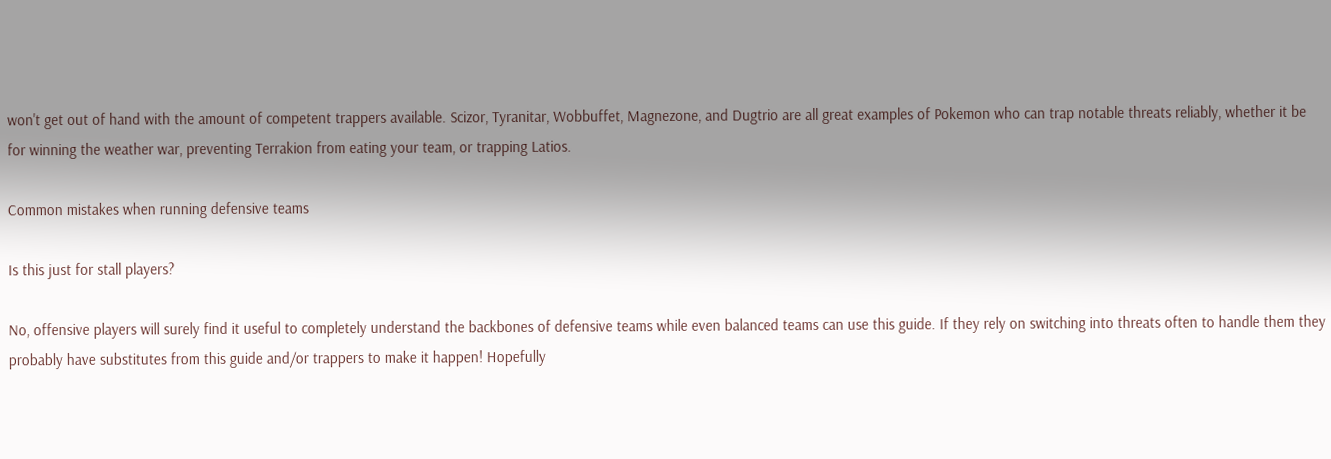won't get out of hand with the amount of competent trappers available. Scizor, Tyranitar, Wobbuffet, Magnezone, and Dugtrio are all great examples of Pokemon who can trap notable threats reliably, whether it be for winning the weather war, preventing Terrakion from eating your team, or trapping Latios.

Common mistakes when running defensive teams

Is this just for stall players?

No, offensive players will surely find it useful to completely understand the backbones of defensive teams while even balanced teams can use this guide. If they rely on switching into threats often to handle them they probably have substitutes from this guide and/or trappers to make it happen! Hopefully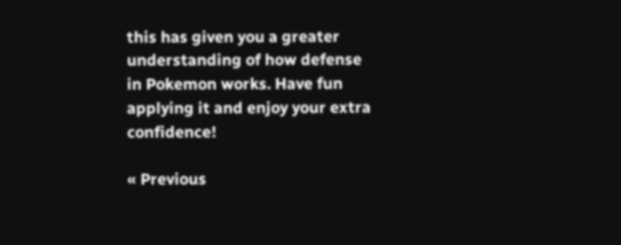this has given you a greater understanding of how defense in Pokemon works. Have fun applying it and enjoy your extra confidence!

« Previous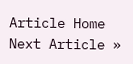Article Home Next Article »